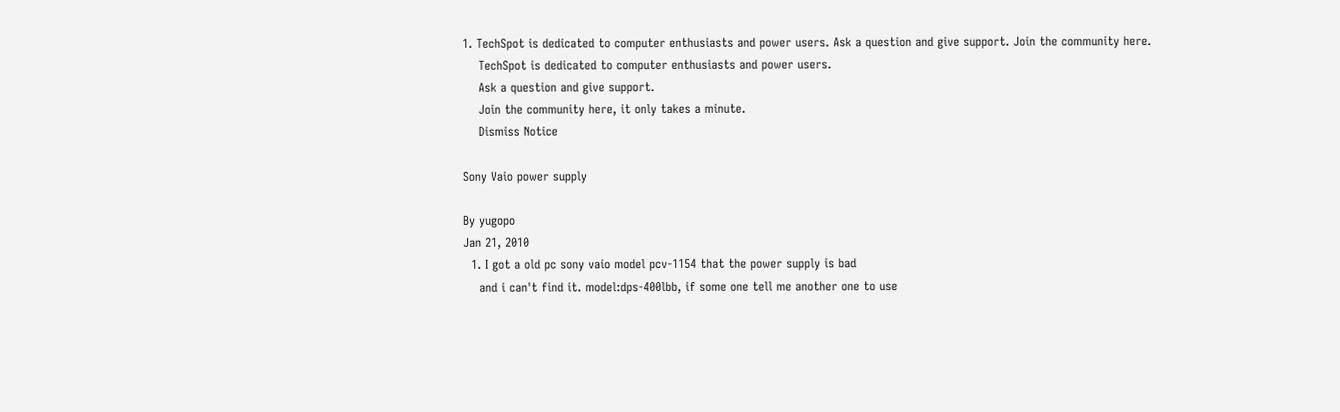1. TechSpot is dedicated to computer enthusiasts and power users. Ask a question and give support. Join the community here.
    TechSpot is dedicated to computer enthusiasts and power users.
    Ask a question and give support.
    Join the community here, it only takes a minute.
    Dismiss Notice

Sony Vaio power supply

By yugopo
Jan 21, 2010
  1. I got a old pc sony vaio model pcv-1154 that the power supply is bad
    and i can't find it. model:dps-400lbb, if some one tell me another one to use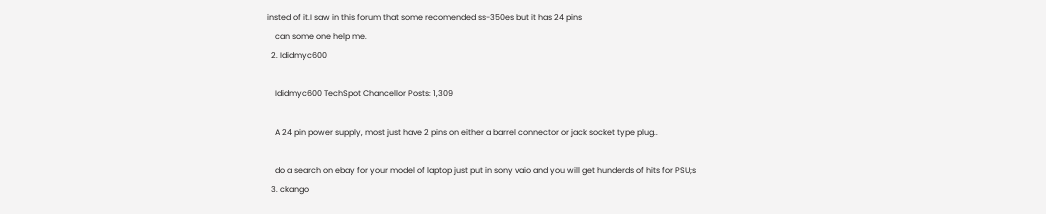insted of it.I saw in this forum that some recomended ss-350es but it has 24 pins
    can some one help me.
  2. Ididmyc600

    Ididmyc600 TechSpot Chancellor Posts: 1,309

    A 24 pin power supply, most just have 2 pins on either a barrel connector or jack socket type plug..

    do a search on ebay for your model of laptop just put in sony vaio and you will get hunderds of hits for PSU;s
  3. ckango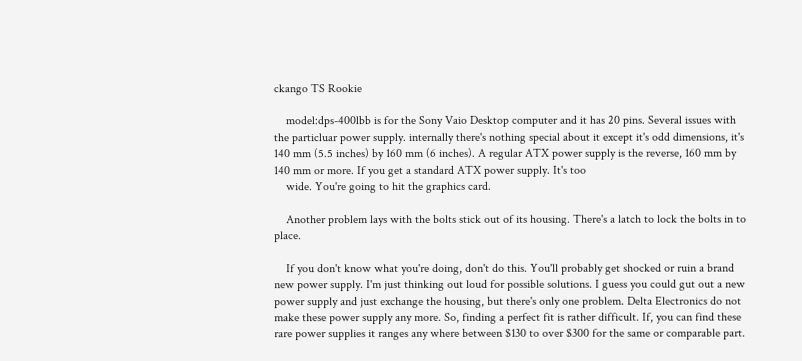ckango TS Rookie

    model:dps-400lbb is for the Sony Vaio Desktop computer and it has 20 pins. Several issues with the particluar power supply. internally there's nothing special about it except it's odd dimensions, it's 140 mm (5.5 inches) by 160 mm (6 inches). A regular ATX power supply is the reverse, 160 mm by 140 mm or more. If you get a standard ATX power supply. It's too
    wide. You're going to hit the graphics card.

    Another problem lays with the bolts stick out of its housing. There's a latch to lock the bolts in to place.

    If you don't know what you're doing, don't do this. You'll probably get shocked or ruin a brand new power supply. I'm just thinking out loud for possible solutions. I guess you could gut out a new power supply and just exchange the housing, but there's only one problem. Delta Electronics do not make these power supply any more. So, finding a perfect fit is rather difficult. If, you can find these rare power supplies it ranges any where between $130 to over $300 for the same or comparable part.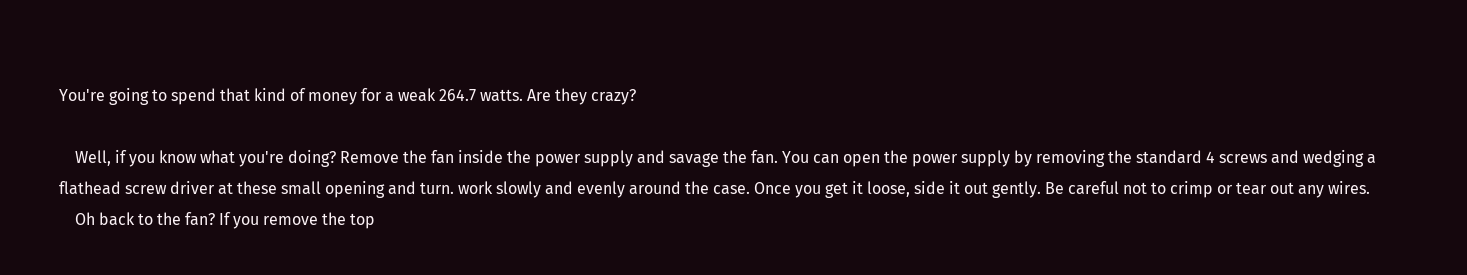You're going to spend that kind of money for a weak 264.7 watts. Are they crazy?

    Well, if you know what you're doing? Remove the fan inside the power supply and savage the fan. You can open the power supply by removing the standard 4 screws and wedging a flathead screw driver at these small opening and turn. work slowly and evenly around the case. Once you get it loose, side it out gently. Be careful not to crimp or tear out any wires.
    Oh back to the fan? If you remove the top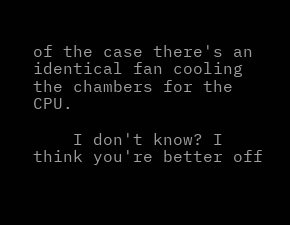of the case there's an identical fan cooling the chambers for the CPU.

    I don't know? I think you're better off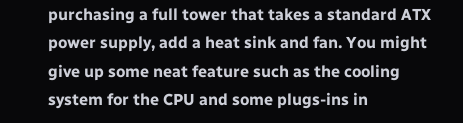purchasing a full tower that takes a standard ATX power supply, add a heat sink and fan. You might give up some neat feature such as the cooling system for the CPU and some plugs-ins in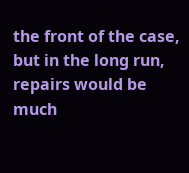the front of the case, but in the long run, repairs would be much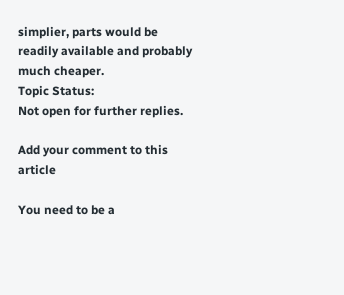simplier, parts would be readily available and probably much cheaper.
Topic Status:
Not open for further replies.

Add your comment to this article

You need to be a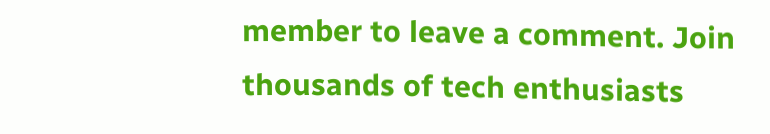member to leave a comment. Join thousands of tech enthusiasts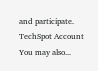and participate.
TechSpot Account You may also...